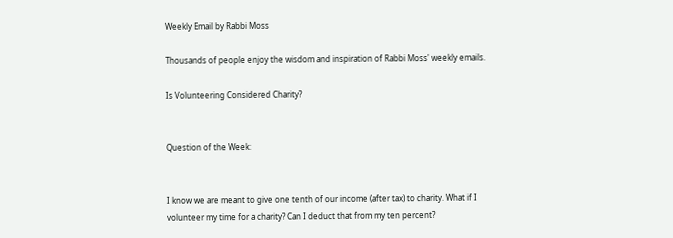Weekly Email by Rabbi Moss

Thousands of people enjoy the wisdom and inspiration of Rabbi Moss' weekly emails.

Is Volunteering Considered Charity?


Question of the Week:


I know we are meant to give one tenth of our income (after tax) to charity. What if I volunteer my time for a charity? Can I deduct that from my ten percent?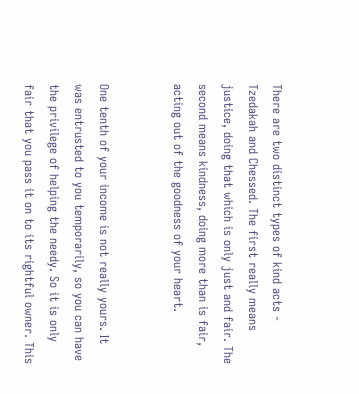There are two distinct types of kind acts - Tzedakah and Chessed. The first really means justice, doing that which is only just and fair. The second means kindness, doing more than is fair, acting out of the goodness of your heart.


One tenth of your income is not really yours. It was entrusted to you temporarily, so you can have the privilege of helping the needy. So it is only fair that you pass it on to its rightful owner. This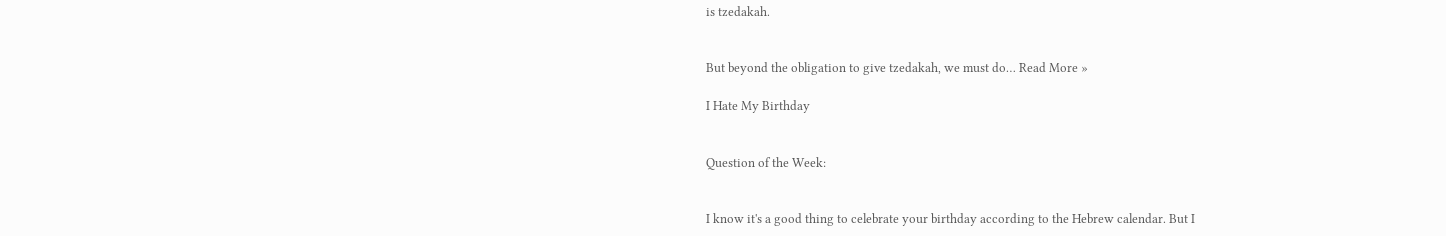is tzedakah.


But beyond the obligation to give tzedakah, we must do… Read More »

I Hate My Birthday


Question of the Week:


I know it's a good thing to celebrate your birthday according to the Hebrew calendar. But I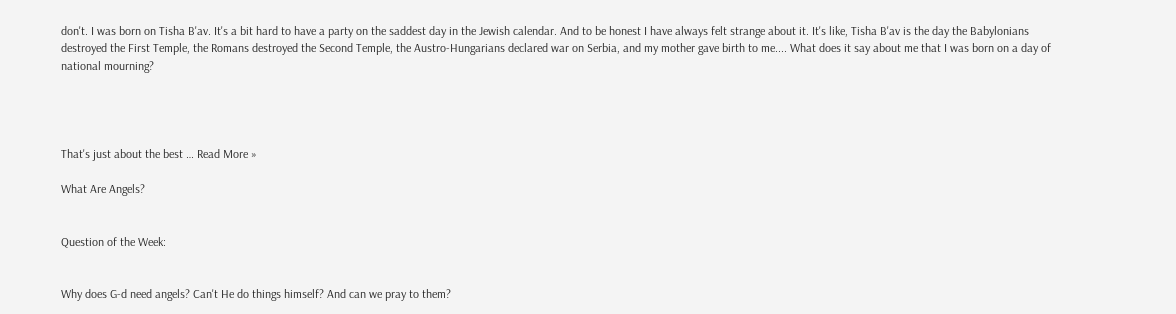don't. I was born on Tisha B'av. It's a bit hard to have a party on the saddest day in the Jewish calendar. And to be honest I have always felt strange about it. It's like, Tisha B'av is the day the Babylonians destroyed the First Temple, the Romans destroyed the Second Temple, the Austro-Hungarians declared war on Serbia, and my mother gave birth to me.... What does it say about me that I was born on a day of national mourning?




That's just about the best … Read More »

What Are Angels?


Question of the Week:


Why does G-d need angels? Can't He do things himself? And can we pray to them?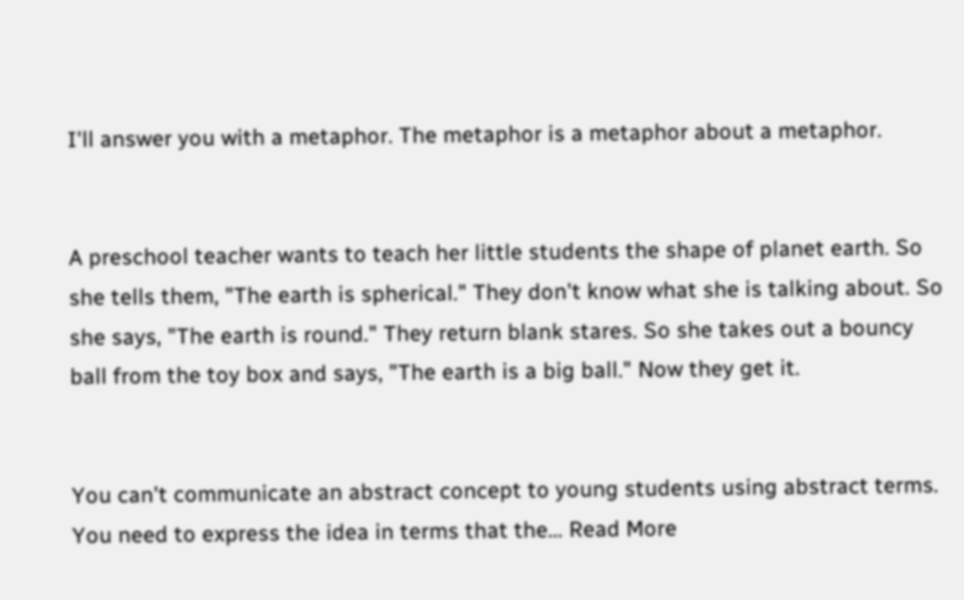I'll answer you with a metaphor. The metaphor is a metaphor about a metaphor.


A preschool teacher wants to teach her little students the shape of planet earth. So she tells them, "The earth is spherical." They don't know what she is talking about. So she says, "The earth is round." They return blank stares. So she takes out a bouncy ball from the toy box and says, "The earth is a big ball." Now they get it.


You can't communicate an abstract concept to young students using abstract terms. You need to express the idea in terms that the… Read More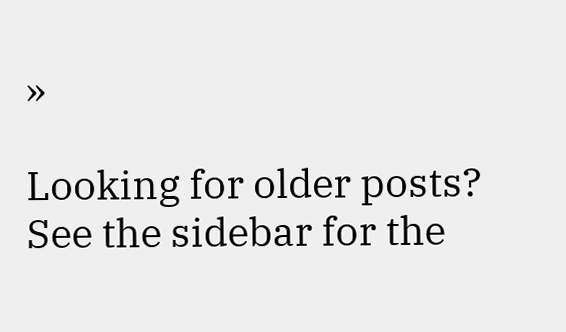»

Looking for older posts? See the sidebar for the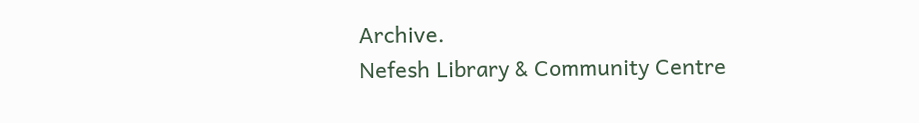Archive.
Nefesh Library & Community Centre